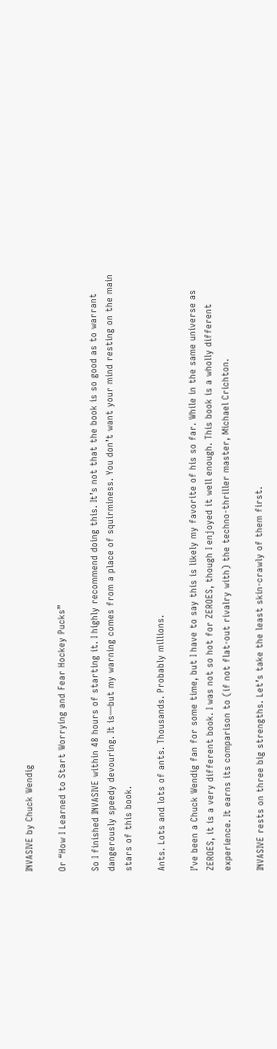INVASIVE by Chuck Wendig

Or “How I Learned to Start Worrying and Fear Hockey Pucks”

So I finished INVASIVE within 48 hours of starting it. I highly recommend doing this. It’s not that the book is so good as to warrant dangerously speedy devouring. It is—but my warning comes from a place of squirminess. You don’t want your mind resting on the main stars of this book.

Ants. Lots and lots of ants. Thousands. Probably millions.

I’ve been a Chuck Wendig fan for some time, but I have to say this is likely my favorite of his so far. While in the same universe as ZEROES, it is a very different book. I was not so hot for ZEROES, though I enjoyed it well enough. This book is a wholly different experience. It earns its comparison to (if not flat-out rivalry with) the techno-thriller master, Michael Crichton.

INVASIVE rests on three big strengths. Let’s take the least skin-crawly of them first.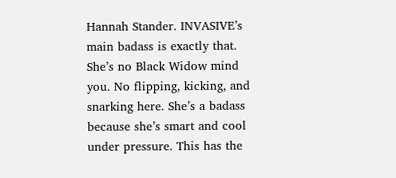Hannah Stander. INVASIVE’s main badass is exactly that. She’s no Black Widow mind you. No flipping, kicking, and snarking here. She’s a badass because she’s smart and cool under pressure. This has the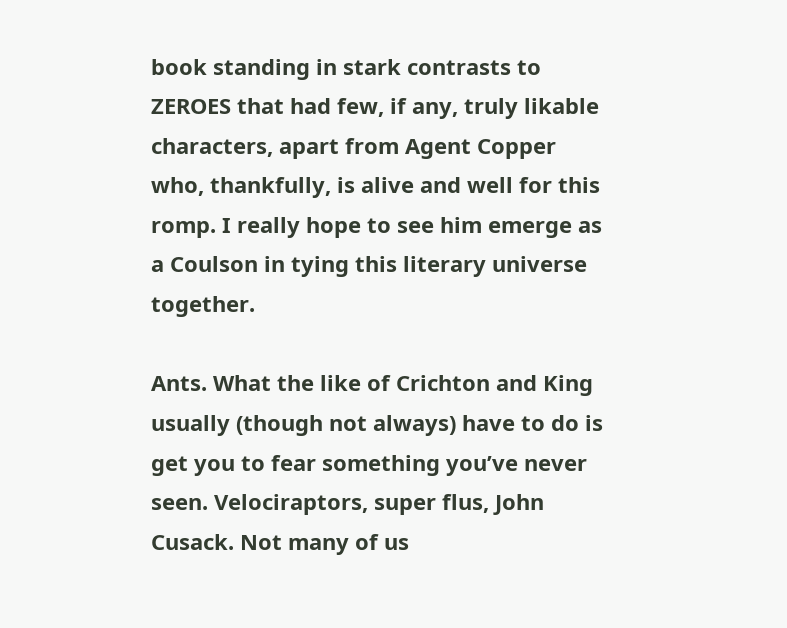book standing in stark contrasts to ZEROES that had few, if any, truly likable characters, apart from Agent Copper who, thankfully, is alive and well for this romp. I really hope to see him emerge as a Coulson in tying this literary universe together.

Ants. What the like of Crichton and King usually (though not always) have to do is get you to fear something you’ve never seen. Velociraptors, super flus, John Cusack. Not many of us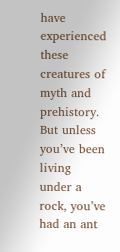have experienced these creatures of myth and prehistory. But unless you’ve been living under a rock, you’ve had an ant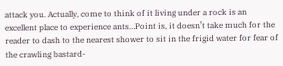attack you. Actually, come to think of it living under a rock is an excellent place to experience ants…Point is, it doesn’t take much for the reader to dash to the nearest shower to sit in the frigid water for fear of the crawling bastard-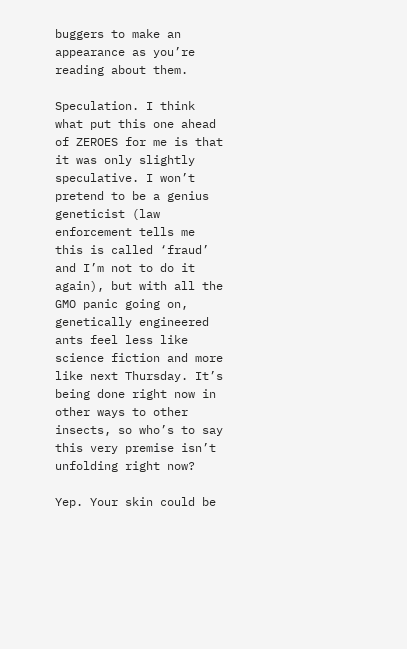buggers to make an appearance as you’re reading about them.

Speculation. I think what put this one ahead of ZEROES for me is that it was only slightly speculative. I won’t pretend to be a genius geneticist (law enforcement tells me this is called ‘fraud’ and I’m not to do it again), but with all the GMO panic going on, genetically engineered ants feel less like science fiction and more like next Thursday. It’s being done right now in other ways to other insects, so who’s to say this very premise isn’t unfolding right now?

Yep. Your skin could be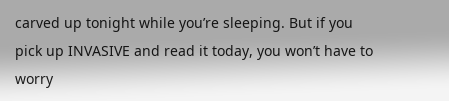carved up tonight while you’re sleeping. But if you pick up INVASIVE and read it today, you won’t have to worry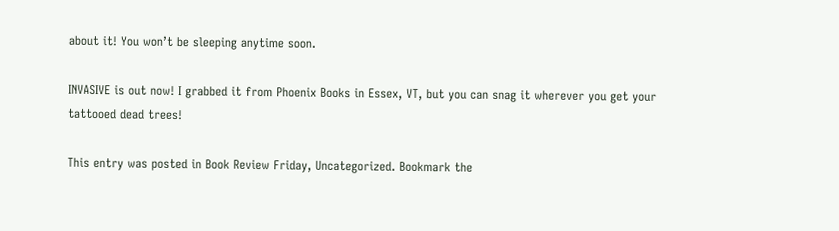about it! You won’t be sleeping anytime soon.

INVASIVE is out now! I grabbed it from Phoenix Books in Essex, VT, but you can snag it wherever you get your tattooed dead trees!

This entry was posted in Book Review Friday, Uncategorized. Bookmark the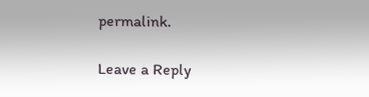permalink.

Leave a Reply